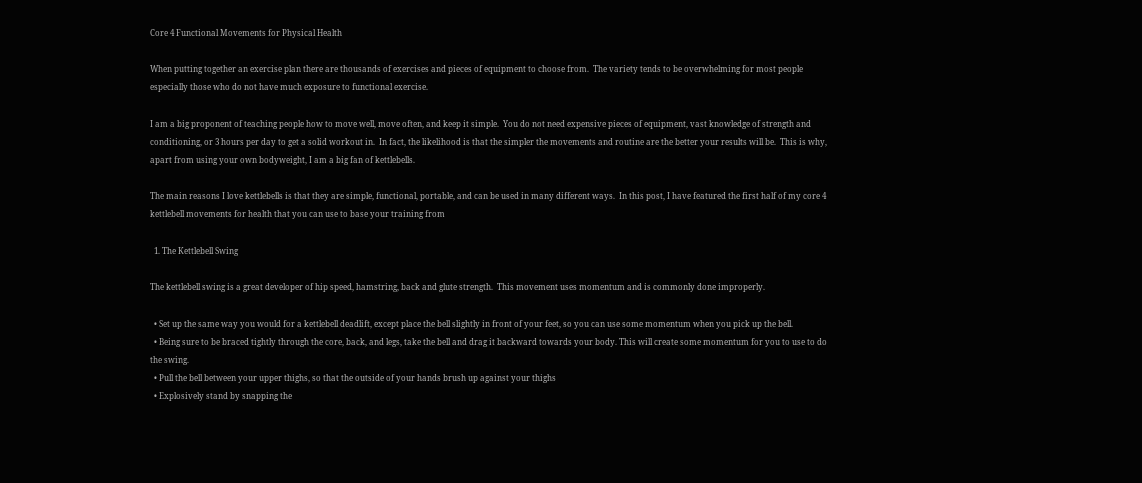Core 4 Functional Movements for Physical Health

When putting together an exercise plan there are thousands of exercises and pieces of equipment to choose from.  The variety tends to be overwhelming for most people especially those who do not have much exposure to functional exercise.

I am a big proponent of teaching people how to move well, move often, and keep it simple.  You do not need expensive pieces of equipment, vast knowledge of strength and conditioning, or 3 hours per day to get a solid workout in.  In fact, the likelihood is that the simpler the movements and routine are the better your results will be.  This is why, apart from using your own bodyweight, I am a big fan of kettlebells.

The main reasons I love kettlebells is that they are simple, functional, portable, and can be used in many different ways.  In this post, I have featured the first half of my core 4 kettlebell movements for health that you can use to base your training from

  1. The Kettlebell Swing

The kettlebell swing is a great developer of hip speed, hamstring, back and glute strength.  This movement uses momentum and is commonly done improperly.

  • Set up the same way you would for a kettlebell deadlift, except place the bell slightly in front of your feet, so you can use some momentum when you pick up the bell.
  • Being sure to be braced tightly through the core, back, and legs, take the bell and drag it backward towards your body. This will create some momentum for you to use to do the swing.
  • Pull the bell between your upper thighs, so that the outside of your hands brush up against your thighs
  • Explosively stand by snapping the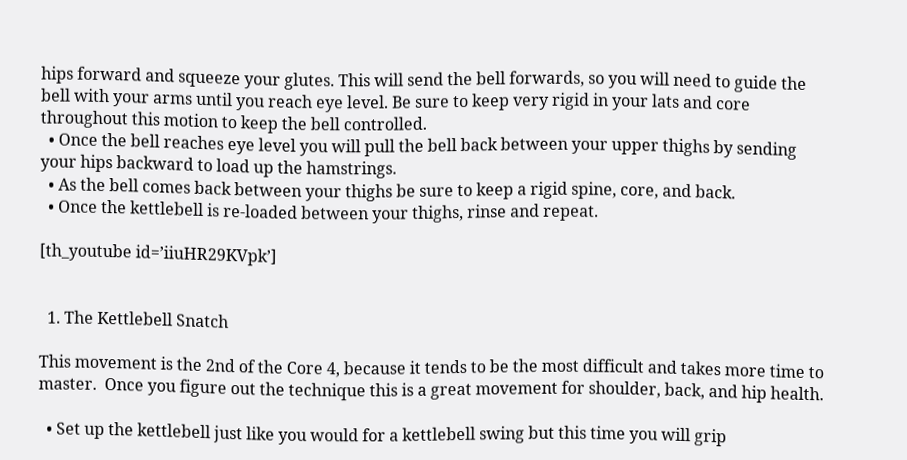hips forward and squeeze your glutes. This will send the bell forwards, so you will need to guide the bell with your arms until you reach eye level. Be sure to keep very rigid in your lats and core throughout this motion to keep the bell controlled.
  • Once the bell reaches eye level you will pull the bell back between your upper thighs by sending your hips backward to load up the hamstrings.
  • As the bell comes back between your thighs be sure to keep a rigid spine, core, and back.
  • Once the kettlebell is re-loaded between your thighs, rinse and repeat.

[th_youtube id=’iiuHR29KVpk’]


  1. The Kettlebell Snatch

This movement is the 2nd of the Core 4, because it tends to be the most difficult and takes more time to master.  Once you figure out the technique this is a great movement for shoulder, back, and hip health.

  • Set up the kettlebell just like you would for a kettlebell swing but this time you will grip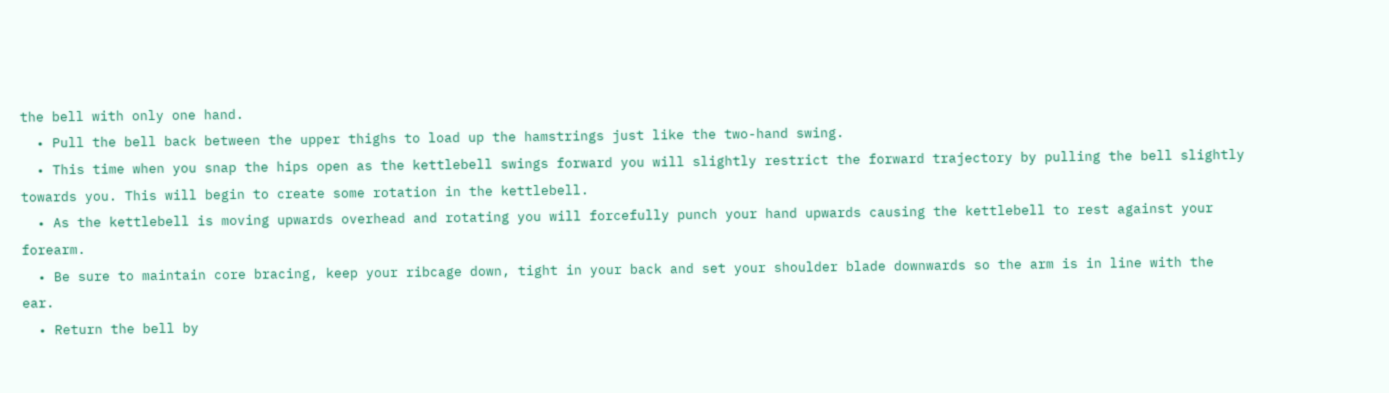the bell with only one hand.
  • Pull the bell back between the upper thighs to load up the hamstrings just like the two-hand swing.
  • This time when you snap the hips open as the kettlebell swings forward you will slightly restrict the forward trajectory by pulling the bell slightly towards you. This will begin to create some rotation in the kettlebell.
  • As the kettlebell is moving upwards overhead and rotating you will forcefully punch your hand upwards causing the kettlebell to rest against your forearm.
  • Be sure to maintain core bracing, keep your ribcage down, tight in your back and set your shoulder blade downwards so the arm is in line with the ear.
  • Return the bell by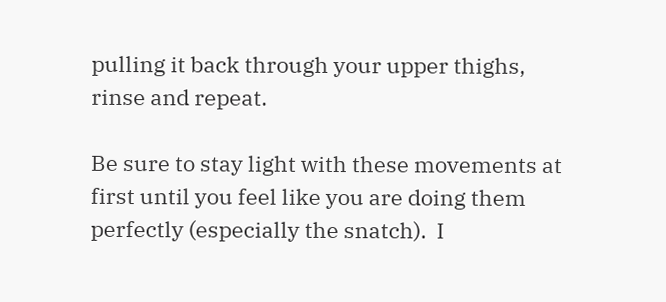pulling it back through your upper thighs, rinse and repeat.

Be sure to stay light with these movements at first until you feel like you are doing them perfectly (especially the snatch).  I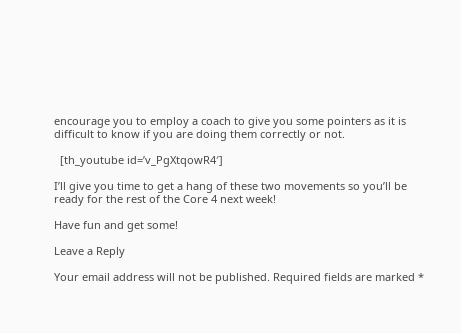encourage you to employ a coach to give you some pointers as it is difficult to know if you are doing them correctly or not.

  [th_youtube id=’v_PgXtqowR4′]

I’ll give you time to get a hang of these two movements so you’ll be ready for the rest of the Core 4 next week!

Have fun and get some!

Leave a Reply

Your email address will not be published. Required fields are marked *